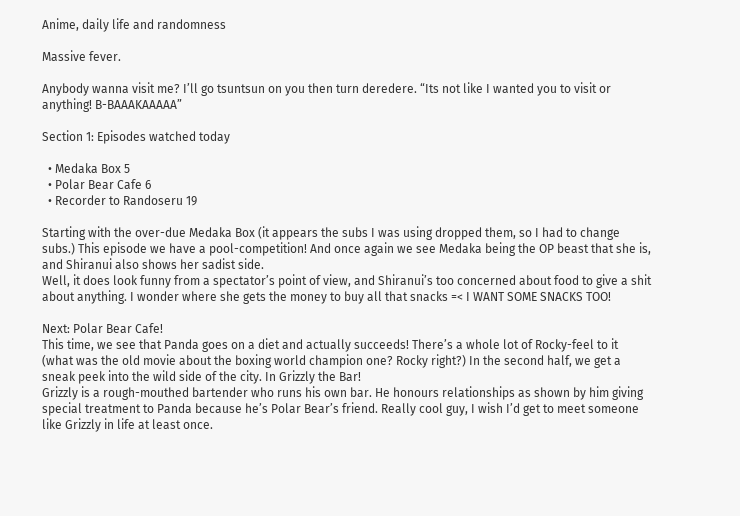Anime, daily life and randomness

Massive fever.

Anybody wanna visit me? I’ll go tsuntsun on you then turn deredere. “Its not like I wanted you to visit or anything! B-BAAAKAAAAA”

Section 1: Episodes watched today

  • Medaka Box 5
  • Polar Bear Cafe 6
  • Recorder to Randoseru 19

Starting with the over-due Medaka Box (it appears the subs I was using dropped them, so I had to change subs.) This episode we have a pool-competition! And once again we see Medaka being the OP beast that she is, and Shiranui also shows her sadist side.
Well, it does look funny from a spectator’s point of view, and Shiranui’s too concerned about food to give a shit about anything. I wonder where she gets the money to buy all that snacks =< I WANT SOME SNACKS TOO!

Next: Polar Bear Cafe!
This time, we see that Panda goes on a diet and actually succeeds! There’s a whole lot of Rocky-feel to it (what was the old movie about the boxing world champion one? Rocky right?) In the second half, we get a sneak peek into the wild side of the city. In Grizzly the Bar!
Grizzly is a rough-mouthed bartender who runs his own bar. He honours relationships as shown by him giving special treatment to Panda because he’s Polar Bear’s friend. Really cool guy, I wish I’d get to meet someone like Grizzly in life at least once.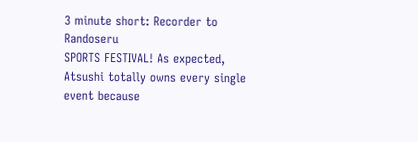3 minute short: Recorder to Randoseru
SPORTS FESTIVAL! As expected, Atsushi totally owns every single event because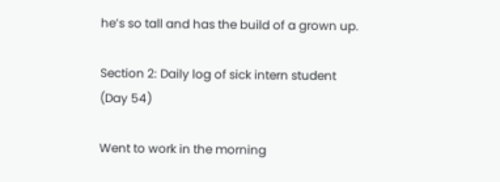he’s so tall and has the build of a grown up.

Section 2: Daily log of sick intern student (Day 54)

Went to work in the morning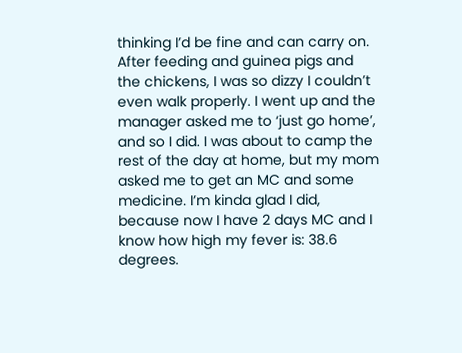thinking I’d be fine and can carry on. After feeding and guinea pigs and the chickens, I was so dizzy I couldn’t even walk properly. I went up and the manager asked me to ‘just go home’, and so I did. I was about to camp the rest of the day at home, but my mom asked me to get an MC and some medicine. I’m kinda glad I did, because now I have 2 days MC and I know how high my fever is: 38.6 degrees.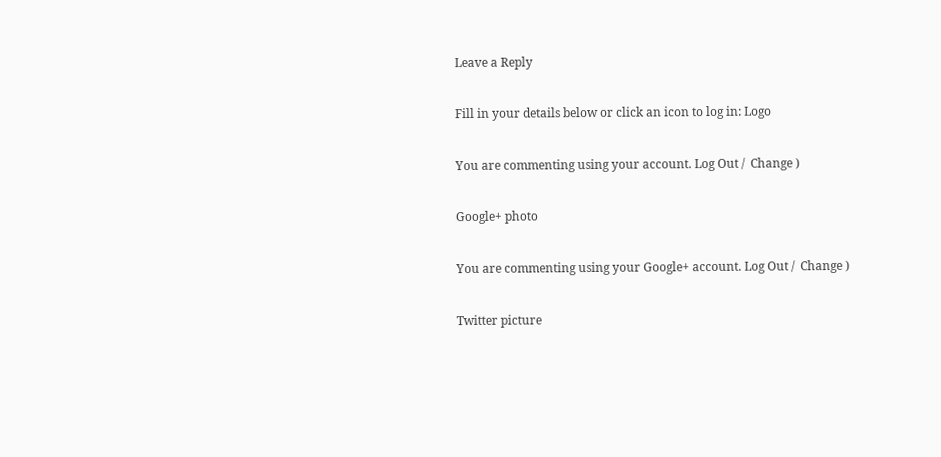Leave a Reply

Fill in your details below or click an icon to log in: Logo

You are commenting using your account. Log Out /  Change )

Google+ photo

You are commenting using your Google+ account. Log Out /  Change )

Twitter picture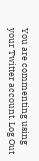You are commenting using your Twitter account. Log Out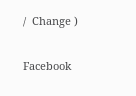/  Change )

Facebook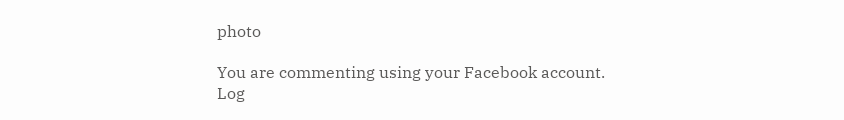photo

You are commenting using your Facebook account. Log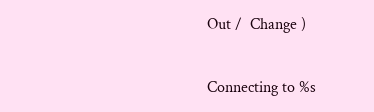Out /  Change )


Connecting to %s